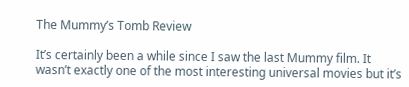The Mummy’s Tomb Review

It’s certainly been a while since I saw the last Mummy film. It wasn’t exactly one of the most interesting universal movies but it’s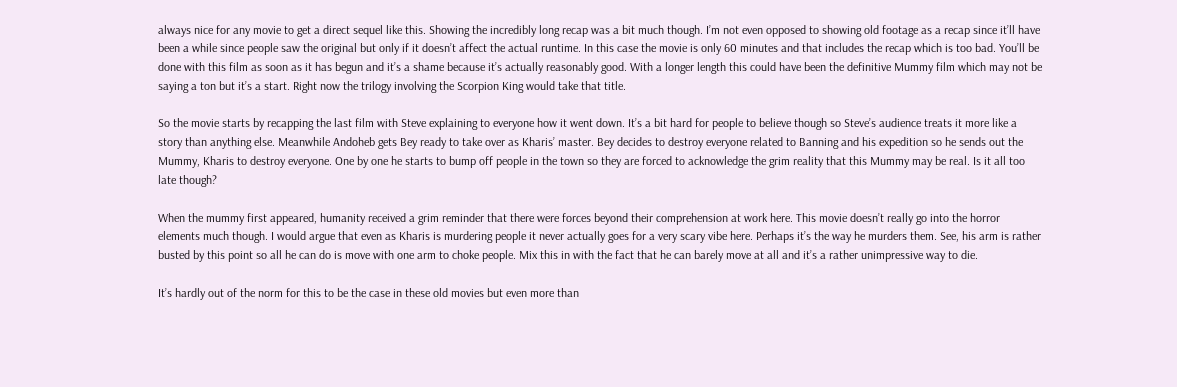always nice for any movie to get a direct sequel like this. Showing the incredibly long recap was a bit much though. I’m not even opposed to showing old footage as a recap since it’ll have been a while since people saw the original but only if it doesn’t affect the actual runtime. In this case the movie is only 60 minutes and that includes the recap which is too bad. You’ll be done with this film as soon as it has begun and it’s a shame because it’s actually reasonably good. With a longer length this could have been the definitive Mummy film which may not be saying a ton but it’s a start. Right now the trilogy involving the Scorpion King would take that title.

So the movie starts by recapping the last film with Steve explaining to everyone how it went down. It’s a bit hard for people to believe though so Steve’s audience treats it more like a story than anything else. Meanwhile Andoheb gets Bey ready to take over as Kharis’ master. Bey decides to destroy everyone related to Banning and his expedition so he sends out the Mummy, Kharis to destroy everyone. One by one he starts to bump off people in the town so they are forced to acknowledge the grim reality that this Mummy may be real. Is it all too late though?

When the mummy first appeared, humanity received a grim reminder that there were forces beyond their comprehension at work here. This movie doesn’t really go into the horror elements much though. I would argue that even as Kharis is murdering people it never actually goes for a very scary vibe here. Perhaps it’s the way he murders them. See, his arm is rather busted by this point so all he can do is move with one arm to choke people. Mix this in with the fact that he can barely move at all and it’s a rather unimpressive way to die.

It’s hardly out of the norm for this to be the case in these old movies but even more than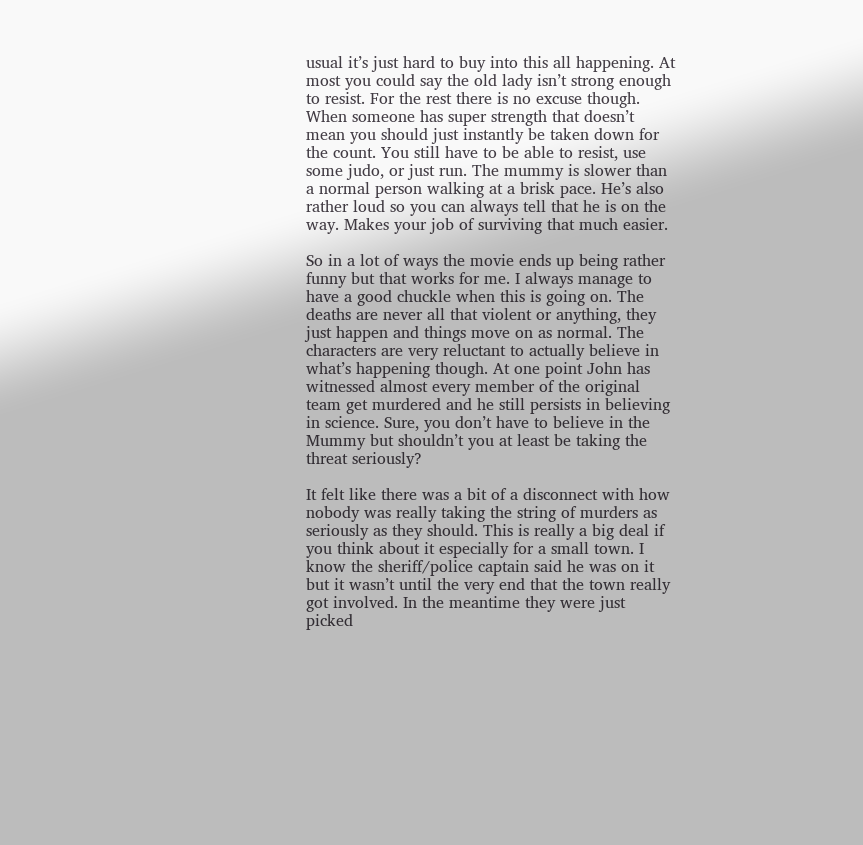usual it’s just hard to buy into this all happening. At most you could say the old lady isn’t strong enough to resist. For the rest there is no excuse though. When someone has super strength that doesn’t mean you should just instantly be taken down for the count. You still have to be able to resist, use some judo, or just run. The mummy is slower than a normal person walking at a brisk pace. He’s also rather loud so you can always tell that he is on the way. Makes your job of surviving that much easier.

So in a lot of ways the movie ends up being rather funny but that works for me. I always manage to have a good chuckle when this is going on. The deaths are never all that violent or anything, they just happen and things move on as normal. The characters are very reluctant to actually believe in what’s happening though. At one point John has witnessed almost every member of the original team get murdered and he still persists in believing in science. Sure, you don’t have to believe in the Mummy but shouldn’t you at least be taking the threat seriously?

It felt like there was a bit of a disconnect with how nobody was really taking the string of murders as seriously as they should. This is really a big deal if you think about it especially for a small town. I know the sheriff/police captain said he was on it but it wasn’t until the very end that the town really got involved. In the meantime they were just picked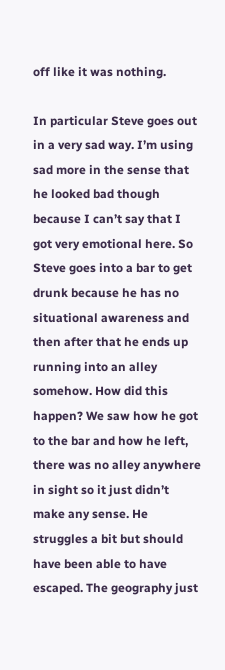off like it was nothing.

In particular Steve goes out in a very sad way. I’m using sad more in the sense that he looked bad though because I can’t say that I got very emotional here. So Steve goes into a bar to get drunk because he has no situational awareness and then after that he ends up running into an alley somehow. How did this happen? We saw how he got to the bar and how he left, there was no alley anywhere in sight so it just didn’t make any sense. He struggles a bit but should have been able to have escaped. The geography just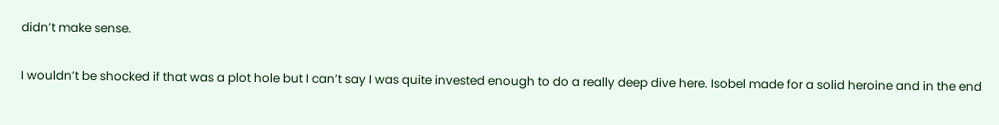didn’t make sense.

I wouldn’t be shocked if that was a plot hole but I can’t say I was quite invested enough to do a really deep dive here. Isobel made for a solid heroine and in the end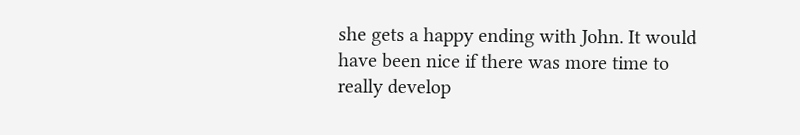she gets a happy ending with John. It would have been nice if there was more time to really develop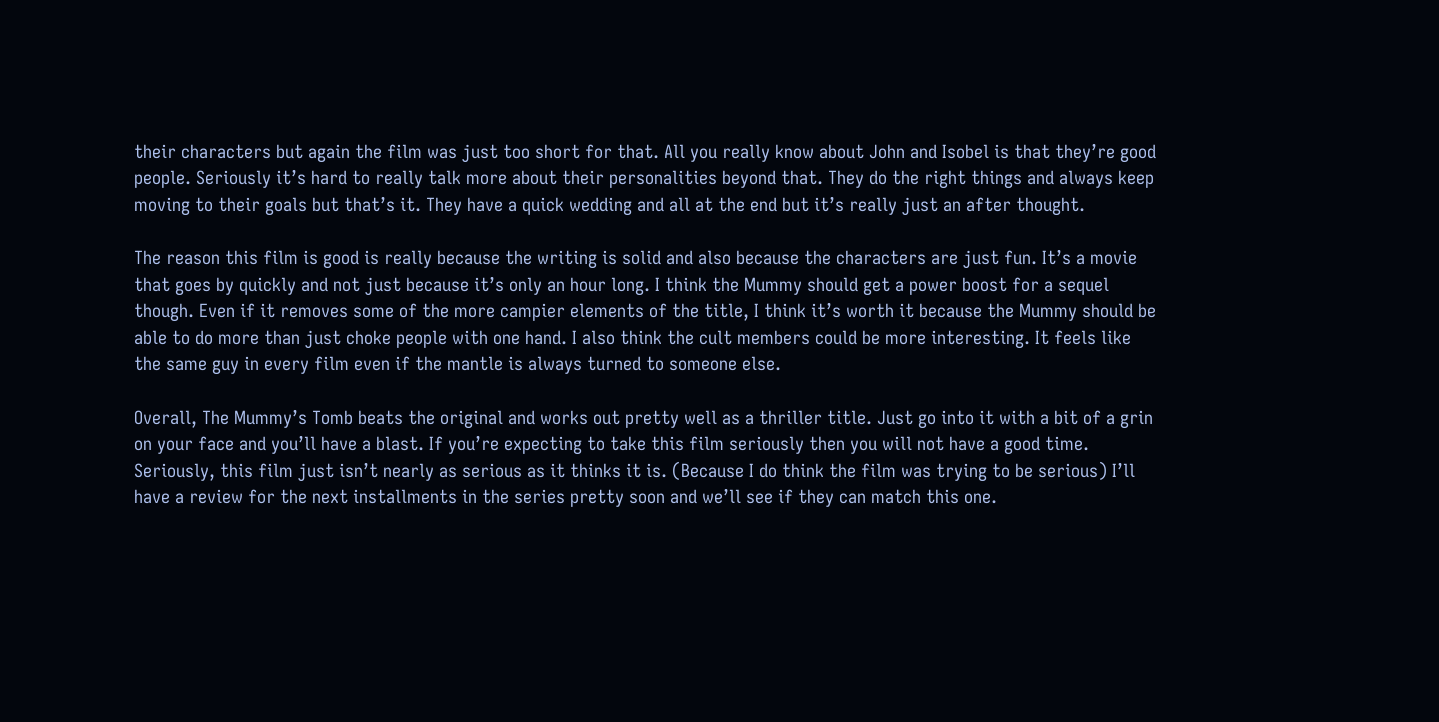their characters but again the film was just too short for that. All you really know about John and Isobel is that they’re good people. Seriously it’s hard to really talk more about their personalities beyond that. They do the right things and always keep moving to their goals but that’s it. They have a quick wedding and all at the end but it’s really just an after thought.

The reason this film is good is really because the writing is solid and also because the characters are just fun. It’s a movie that goes by quickly and not just because it’s only an hour long. I think the Mummy should get a power boost for a sequel though. Even if it removes some of the more campier elements of the title, I think it’s worth it because the Mummy should be able to do more than just choke people with one hand. I also think the cult members could be more interesting. It feels like the same guy in every film even if the mantle is always turned to someone else.

Overall, The Mummy’s Tomb beats the original and works out pretty well as a thriller title. Just go into it with a bit of a grin on your face and you’ll have a blast. If you’re expecting to take this film seriously then you will not have a good time. Seriously, this film just isn’t nearly as serious as it thinks it is. (Because I do think the film was trying to be serious) I’ll have a review for the next installments in the series pretty soon and we’ll see if they can match this one.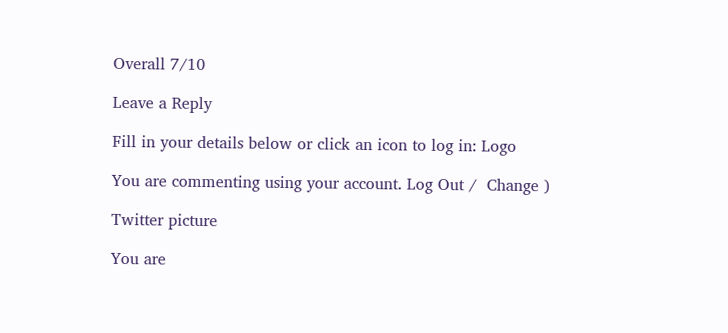Overall 7/10

Leave a Reply

Fill in your details below or click an icon to log in: Logo

You are commenting using your account. Log Out /  Change )

Twitter picture

You are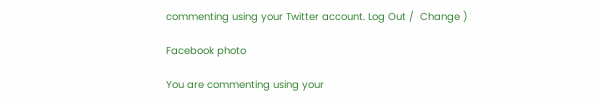commenting using your Twitter account. Log Out /  Change )

Facebook photo

You are commenting using your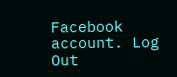Facebook account. Log Out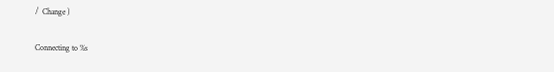/  Change )

Connecting to %s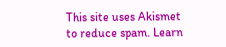This site uses Akismet to reduce spam. Learn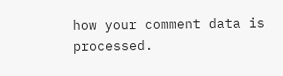how your comment data is processed.